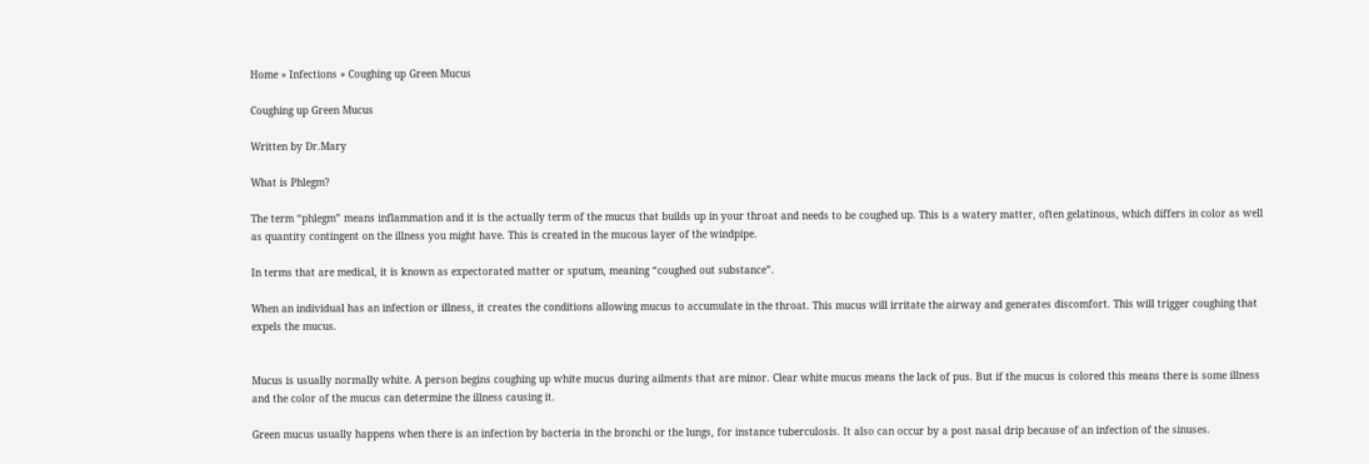Home » Infections » Coughing up Green Mucus

Coughing up Green Mucus

Written by Dr.Mary

What is Phlegm?

The term “phlegm” means inflammation and it is the actually term of the mucus that builds up in your throat and needs to be coughed up. This is a watery matter, often gelatinous, which differs in color as well as quantity contingent on the illness you might have. This is created in the mucous layer of the windpipe.

In terms that are medical, it is known as expectorated matter or sputum, meaning “coughed out substance”.

When an individual has an infection or illness, it creates the conditions allowing mucus to accumulate in the throat. This mucus will irritate the airway and generates discomfort. This will trigger coughing that expels the mucus.


Mucus is usually normally white. A person begins coughing up white mucus during ailments that are minor. Clear white mucus means the lack of pus. But if the mucus is colored this means there is some illness and the color of the mucus can determine the illness causing it.

Green mucus usually happens when there is an infection by bacteria in the bronchi or the lungs, for instance tuberculosis. It also can occur by a post nasal drip because of an infection of the sinuses.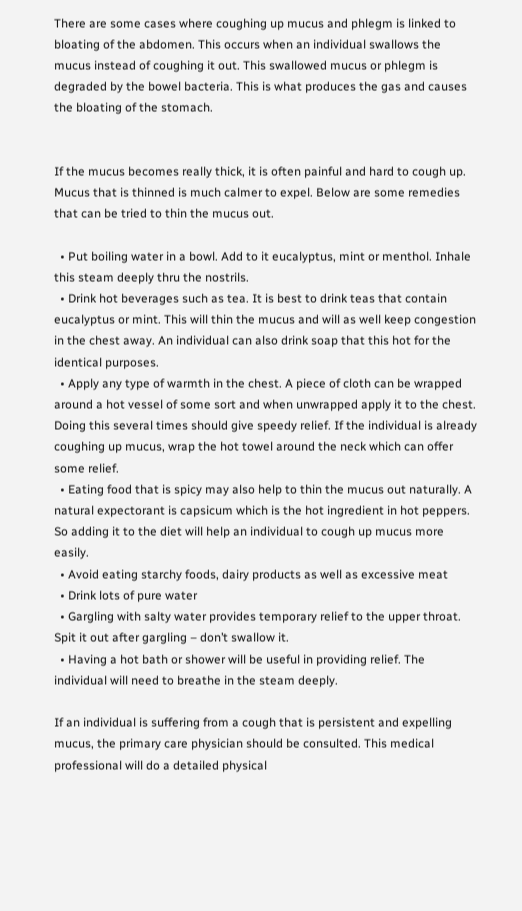There are some cases where coughing up mucus and phlegm is linked to bloating of the abdomen. This occurs when an individual swallows the mucus instead of coughing it out. This swallowed mucus or phlegm is degraded by the bowel bacteria. This is what produces the gas and causes the bloating of the stomach.


If the mucus becomes really thick, it is often painful and hard to cough up. Mucus that is thinned is much calmer to expel. Below are some remedies that can be tried to thin the mucus out.

  • Put boiling water in a bowl. Add to it eucalyptus, mint or menthol. Inhale this steam deeply thru the nostrils.
  • Drink hot beverages such as tea. It is best to drink teas that contain eucalyptus or mint. This will thin the mucus and will as well keep congestion in the chest away. An individual can also drink soap that this hot for the identical purposes.
  • Apply any type of warmth in the chest. A piece of cloth can be wrapped around a hot vessel of some sort and when unwrapped apply it to the chest. Doing this several times should give speedy relief. If the individual is already coughing up mucus, wrap the hot towel around the neck which can offer some relief.
  • Eating food that is spicy may also help to thin the mucus out naturally. A natural expectorant is capsicum which is the hot ingredient in hot peppers. So adding it to the diet will help an individual to cough up mucus more easily.
  • Avoid eating starchy foods, dairy products as well as excessive meat
  • Drink lots of pure water
  • Gargling with salty water provides temporary relief to the upper throat. Spit it out after gargling – don’t swallow it.
  • Having a hot bath or shower will be useful in providing relief. The individual will need to breathe in the steam deeply.

If an individual is suffering from a cough that is persistent and expelling mucus, the primary care physician should be consulted. This medical professional will do a detailed physical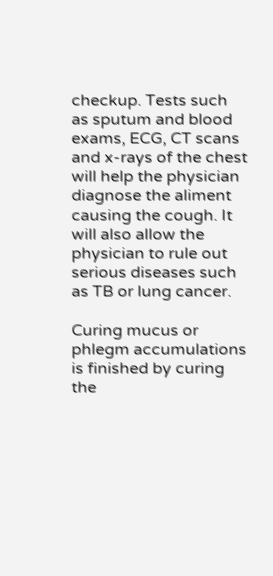checkup. Tests such as sputum and blood exams, ECG, CT scans and x-rays of the chest will help the physician diagnose the aliment causing the cough. It will also allow the physician to rule out serious diseases such as TB or lung cancer.

Curing mucus or phlegm accumulations is finished by curing the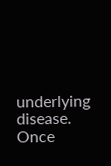underlying disease. Once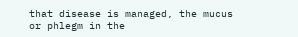that disease is managed, the mucus or phlegm in the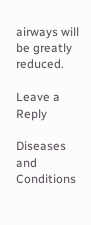airways will be greatly reduced.

Leave a Reply

Diseases and Conditions